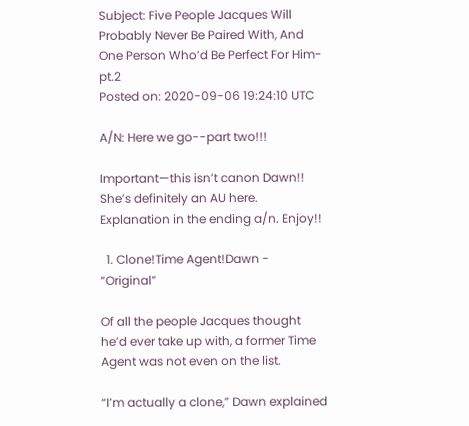Subject: Five People Jacques Will Probably Never Be Paired With, And One Person Who’d Be Perfect For Him-pt.2
Posted on: 2020-09-06 19:24:10 UTC

A/N: Here we go--part two!!!

Important—this isn’t canon Dawn!! She’s definitely an AU here. Explanation in the ending a/n. Enjoy!!

  1. Clone!Time Agent!Dawn - “Original”

Of all the people Jacques thought he’d ever take up with, a former Time Agent was not even on the list.

“I’m actually a clone,” Dawn explained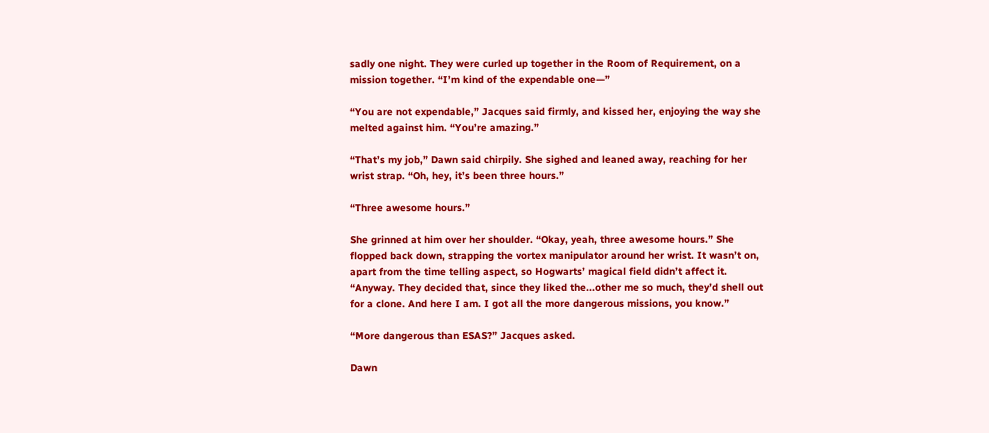sadly one night. They were curled up together in the Room of Requirement, on a mission together. “I’m kind of the expendable one—”

“You are not expendable,” Jacques said firmly, and kissed her, enjoying the way she melted against him. “You’re amazing.”

“That’s my job,” Dawn said chirpily. She sighed and leaned away, reaching for her wrist strap. “Oh, hey, it’s been three hours.”

“Three awesome hours.”

She grinned at him over her shoulder. “Okay, yeah, three awesome hours.” She flopped back down, strapping the vortex manipulator around her wrist. It wasn’t on, apart from the time telling aspect, so Hogwarts’ magical field didn’t affect it. “Anyway. They decided that, since they liked the...other me so much, they’d shell out for a clone. And here I am. I got all the more dangerous missions, you know.”

“More dangerous than ESAS?” Jacques asked.

Dawn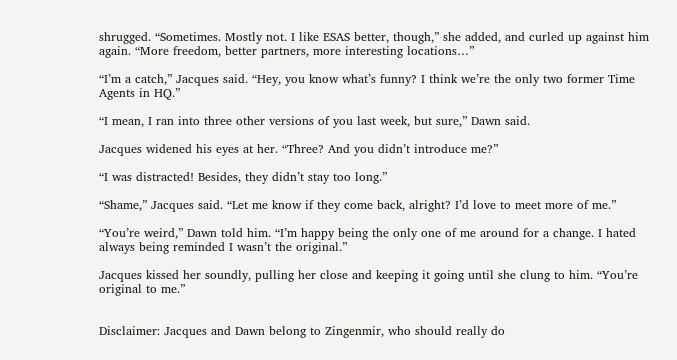shrugged. “Sometimes. Mostly not. I like ESAS better, though,” she added, and curled up against him again. “More freedom, better partners, more interesting locations…”

“I’m a catch,” Jacques said. “Hey, you know what’s funny? I think we’re the only two former Time Agents in HQ.”

“I mean, I ran into three other versions of you last week, but sure,” Dawn said.

Jacques widened his eyes at her. “Three? And you didn’t introduce me?”

“I was distracted! Besides, they didn’t stay too long.”

“Shame,” Jacques said. “Let me know if they come back, alright? I’d love to meet more of me.”

“You’re weird,” Dawn told him. “I’m happy being the only one of me around for a change. I hated always being reminded I wasn’t the original.”

Jacques kissed her soundly, pulling her close and keeping it going until she clung to him. “You’re original to me.”


Disclaimer: Jacques and Dawn belong to Zingenmir, who should really do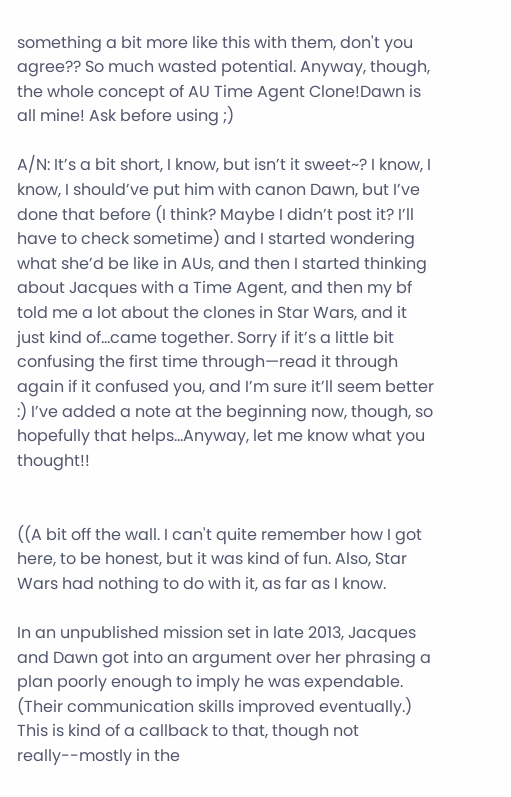something a bit more like this with them, don't you agree?? So much wasted potential. Anyway, though, the whole concept of AU Time Agent Clone!Dawn is all mine! Ask before using ;)

A/N: It’s a bit short, I know, but isn’t it sweet~? I know, I know, I should’ve put him with canon Dawn, but I’ve done that before (I think? Maybe I didn’t post it? I’ll have to check sometime) and I started wondering what she’d be like in AUs, and then I started thinking about Jacques with a Time Agent, and then my bf told me a lot about the clones in Star Wars, and it just kind of...came together. Sorry if it’s a little bit confusing the first time through—read it through again if it confused you, and I’m sure it’ll seem better :) I’ve added a note at the beginning now, though, so hopefully that helps…Anyway, let me know what you thought!!


((A bit off the wall. I can't quite remember how I got here, to be honest, but it was kind of fun. Also, Star Wars had nothing to do with it, as far as I know.

In an unpublished mission set in late 2013, Jacques and Dawn got into an argument over her phrasing a plan poorly enough to imply he was expendable. (Their communication skills improved eventually.) This is kind of a callback to that, though not really--mostly in the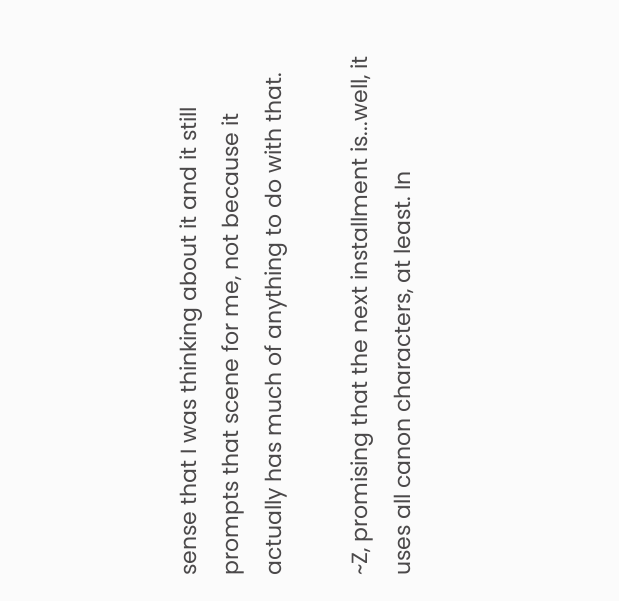sense that I was thinking about it and it still prompts that scene for me, not because it actually has much of anything to do with that.

~Z, promising that the next installment is...well, it uses all canon characters, at least. In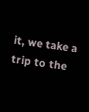it, we take a trip to the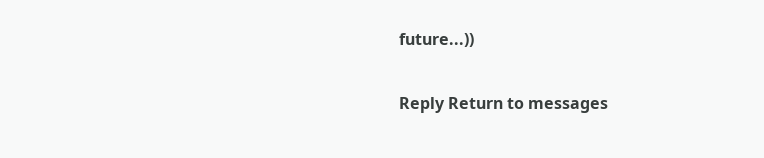future...))

Reply Return to messages